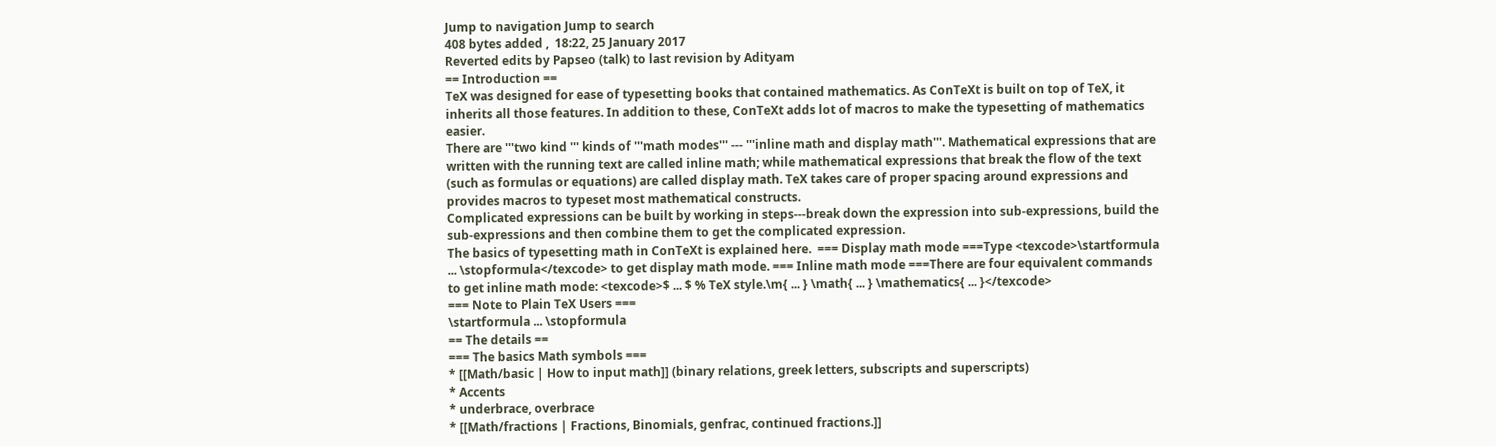Jump to navigation Jump to search
408 bytes added ,  18:22, 25 January 2017
Reverted edits by Papseo (talk) to last revision by Adityam
== Introduction ==
TeX was designed for ease of typesetting books that contained mathematics. As ConTeXt is built on top of TeX, it inherits all those features. In addition to these, ConTeXt adds lot of macros to make the typesetting of mathematics easier.
There are '''two kind ''' kinds of '''math modes''' --- '''inline math and display math'''. Mathematical expressions that are written with the running text are called inline math; while mathematical expressions that break the flow of the text (such as formulas or equations) are called display math. TeX takes care of proper spacing around expressions and provides macros to typeset most mathematical constructs.
Complicated expressions can be built by working in steps---break down the expression into sub-expressions, build the sub-expressions and then combine them to get the complicated expression.
The basics of typesetting math in ConTeXt is explained here.  === Display math mode ===Type <texcode>\startformula ... \stopformula</texcode> to get display math mode. === Inline math mode ===There are four equivalent commands to get inline math mode: <texcode>$ ... $ % TeX style.\m{ ... } \math{ ... } \mathematics{ ... }</texcode>
=== Note to Plain TeX Users ===
\startformula ... \stopformula
== The details ==
=== The basics Math symbols ===
* [[Math/basic | How to input math]] (binary relations, greek letters, subscripts and superscripts)
* Accents
* underbrace, overbrace
* [[Math/fractions | Fractions, Binomials, genfrac, continued fractions.]]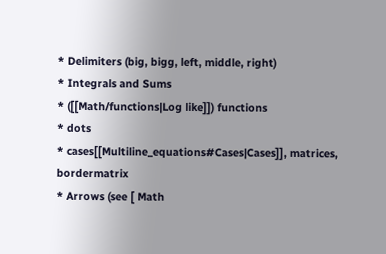* Delimiters (big, bigg, left, middle, right)
* Integrals and Sums
* ([[Math/functions|Log like]]) functions
* dots
* cases[[Multiline_equations#Cases|Cases]], matrices, bordermatrix
* Arrows (see [ Math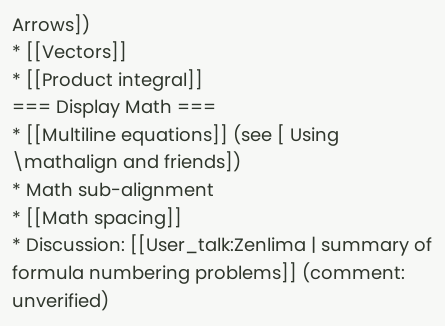Arrows])
* [[Vectors]]
* [[Product integral]]
=== Display Math ===
* [[Multiline equations]] (see [ Using \mathalign and friends])
* Math sub-alignment
* [[Math spacing]]
* Discussion: [[User_talk:Zenlima | summary of formula numbering problems]] (comment: unverified)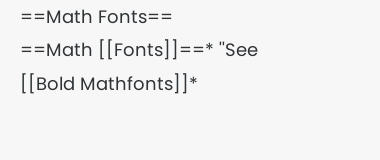==Math Fonts==
==Math [[Fonts]]==* ''See [[Bold Mathfonts]]*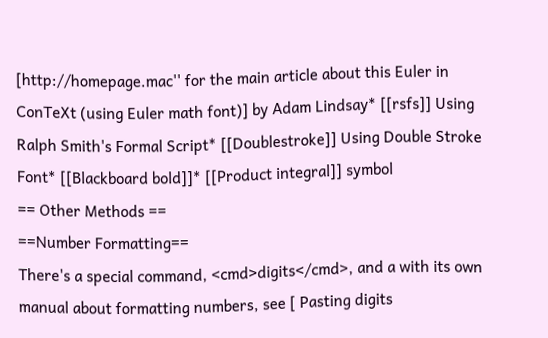[http://homepage.mac'' for the main article about this Euler in ConTeXt (using Euler math font)] by Adam Lindsay* [[rsfs]] Using Ralph Smith's Formal Script* [[Doublestroke]] Using Double Stroke Font* [[Blackboard bold]]* [[Product integral]] symbol
== Other Methods ==
==Number Formatting==
There's a special command, <cmd>digits</cmd>, and a with its own manual about formatting numbers, see [ Pasting digits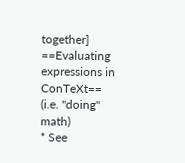together]
==Evaluating expressions in ConTeXt==
(i.e. ''doing'' math)
* See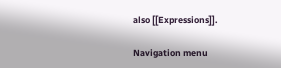also [[Expressions]].

Navigation menu